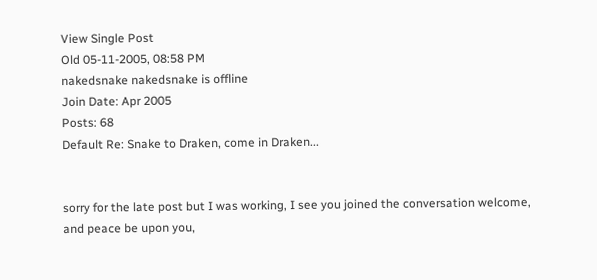View Single Post
Old 05-11-2005, 08:58 PM
nakedsnake nakedsnake is offline
Join Date: Apr 2005
Posts: 68
Default Re: Snake to Draken, come in Draken...


sorry for the late post but I was working, I see you joined the conversation welcome, and peace be upon you,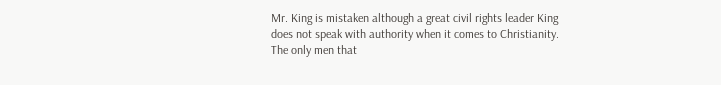Mr. King is mistaken although a great civil rights leader King does not speak with authority when it comes to Christianity. The only men that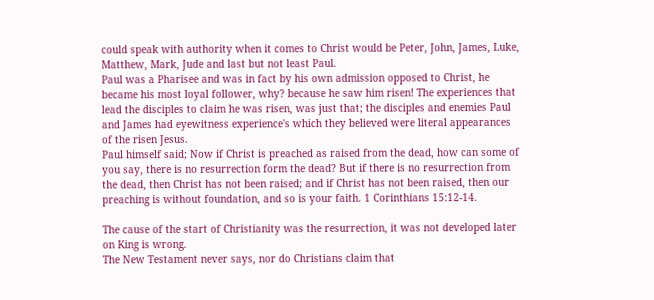could speak with authority when it comes to Christ would be Peter, John, James, Luke, Matthew, Mark, Jude and last but not least Paul.
Paul was a Pharisee and was in fact by his own admission opposed to Christ, he became his most loyal follower, why? because he saw him risen! The experiences that lead the disciples to claim he was risen, was just that; the disciples and enemies Paul and James had eyewitness experience's which they believed were literal appearances of the risen Jesus.
Paul himself said; Now if Christ is preached as raised from the dead, how can some of you say, there is no resurrection form the dead? But if there is no resurrection from the dead, then Christ has not been raised; and if Christ has not been raised, then our preaching is without foundation, and so is your faith. 1 Corinthians 15:12-14.

The cause of the start of Christianity was the resurrection, it was not developed later on King is wrong.
The New Testament never says, nor do Christians claim that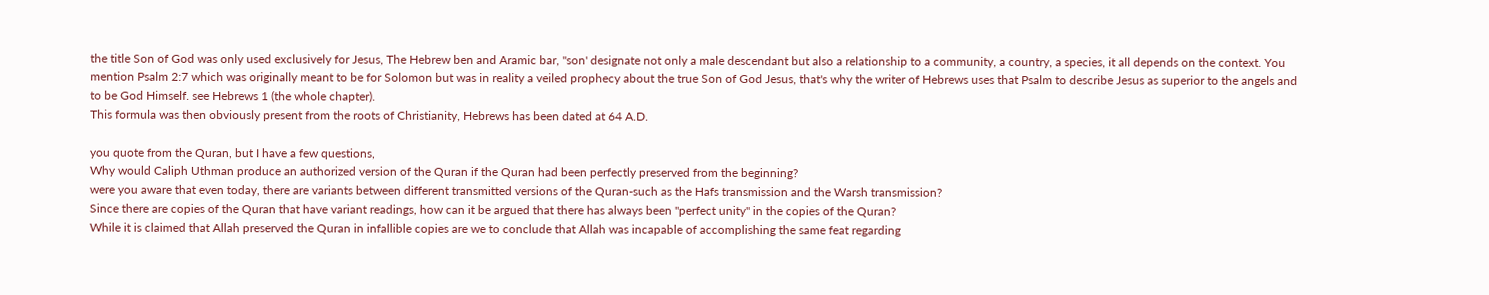the title Son of God was only used exclusively for Jesus, The Hebrew ben and Aramic bar, "son' designate not only a male descendant but also a relationship to a community, a country, a species, it all depends on the context. You mention Psalm 2:7 which was originally meant to be for Solomon but was in reality a veiled prophecy about the true Son of God Jesus, that's why the writer of Hebrews uses that Psalm to describe Jesus as superior to the angels and to be God Himself. see Hebrews 1 (the whole chapter).
This formula was then obviously present from the roots of Christianity, Hebrews has been dated at 64 A.D.

you quote from the Quran, but I have a few questions,
Why would Caliph Uthman produce an authorized version of the Quran if the Quran had been perfectly preserved from the beginning?
were you aware that even today, there are variants between different transmitted versions of the Quran-such as the Hafs transmission and the Warsh transmission?
Since there are copies of the Quran that have variant readings, how can it be argued that there has always been "perfect unity" in the copies of the Quran?
While it is claimed that Allah preserved the Quran in infallible copies are we to conclude that Allah was incapable of accomplishing the same feat regarding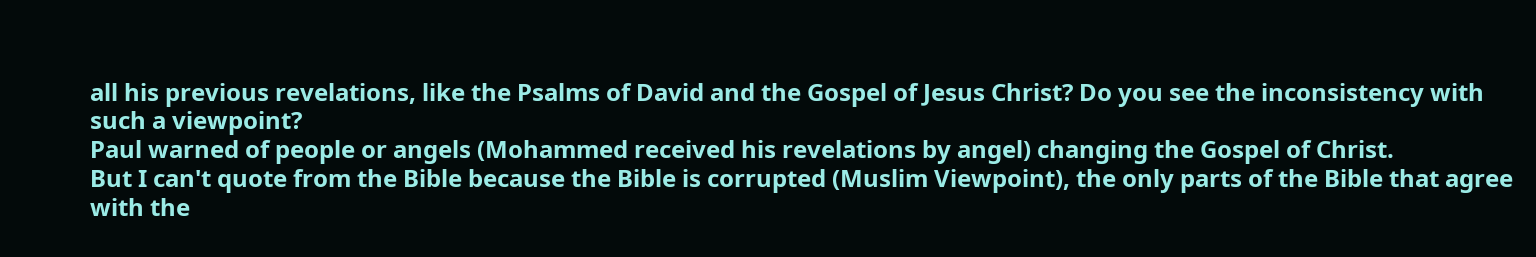all his previous revelations, like the Psalms of David and the Gospel of Jesus Christ? Do you see the inconsistency with such a viewpoint?
Paul warned of people or angels (Mohammed received his revelations by angel) changing the Gospel of Christ.
But I can't quote from the Bible because the Bible is corrupted (Muslim Viewpoint), the only parts of the Bible that agree with the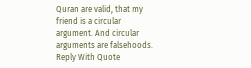Quran are valid, that my friend is a circular argument. And circular arguments are falsehoods.
Reply With Quote